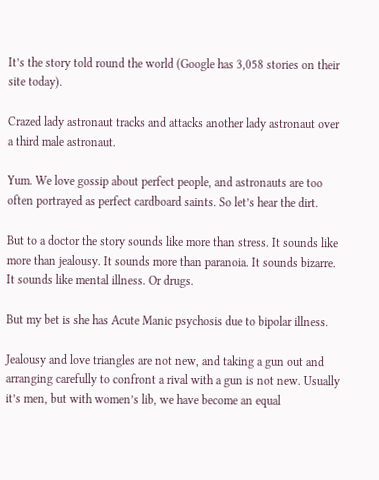It’s the story told round the world (Google has 3,058 stories on their site today).

Crazed lady astronaut tracks and attacks another lady astronaut over a third male astronaut.

Yum. We love gossip about perfect people, and astronauts are too often portrayed as perfect cardboard saints. So let’s hear the dirt.

But to a doctor the story sounds like more than stress. It sounds like more than jealousy. It sounds more than paranoia. It sounds bizarre. It sounds like mental illness. Or drugs.

But my bet is she has Acute Manic psychosis due to bipolar illness.

Jealousy and love triangles are not new, and taking a gun out and arranging carefully to confront a rival with a gun is not new. Usually it’s men, but with women’s lib, we have become an equal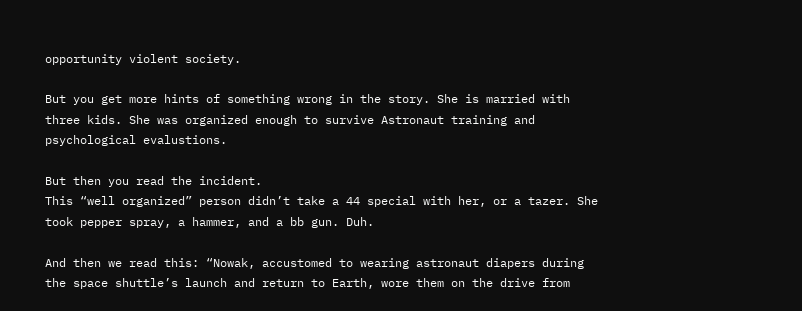opportunity violent society.

But you get more hints of something wrong in the story. She is married with three kids. She was organized enough to survive Astronaut training and psychological evalustions.

But then you read the incident.
This “well organized” person didn’t take a 44 special with her, or a tazer. She took pepper spray, a hammer, and a bb gun. Duh.

And then we read this: “Nowak, accustomed to wearing astronaut diapers during the space shuttle’s launch and return to Earth, wore them on the drive from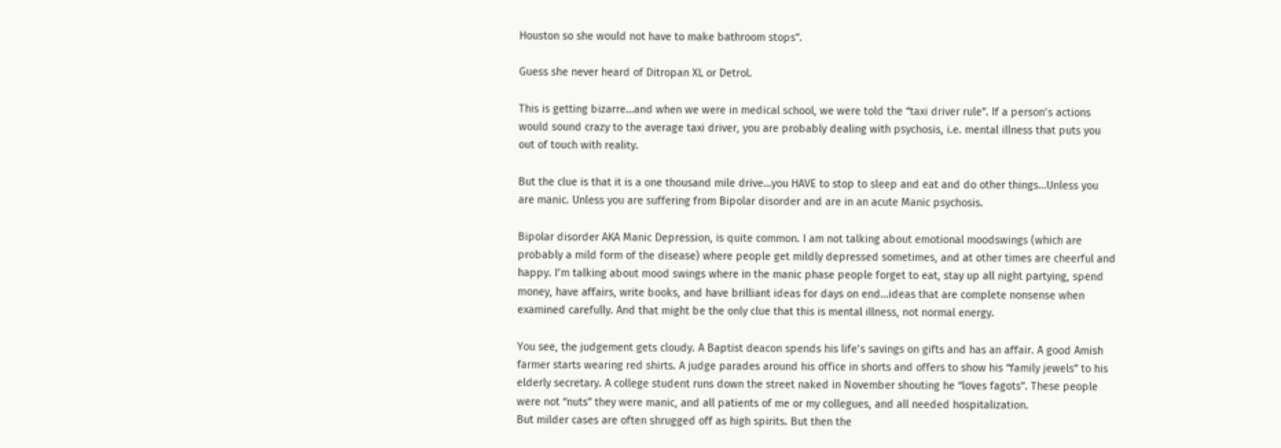Houston so she would not have to make bathroom stops”.

Guess she never heard of Ditropan XL or Detrol.

This is getting bizarre…and when we were in medical school, we were told the “taxi driver rule”. If a person’s actions would sound crazy to the average taxi driver, you are probably dealing with psychosis, i.e. mental illness that puts you out of touch with reality.

But the clue is that it is a one thousand mile drive…you HAVE to stop to sleep and eat and do other things…Unless you are manic. Unless you are suffering from Bipolar disorder and are in an acute Manic psychosis.

Bipolar disorder AKA Manic Depression, is quite common. I am not talking about emotional moodswings (which are probably a mild form of the disease) where people get mildly depressed sometimes, and at other times are cheerful and happy. I’m talking about mood swings where in the manic phase people forget to eat, stay up all night partying, spend money, have affairs, write books, and have brilliant ideas for days on end…ideas that are complete nonsense when examined carefully. And that might be the only clue that this is mental illness, not normal energy.

You see, the judgement gets cloudy. A Baptist deacon spends his life’s savings on gifts and has an affair. A good Amish farmer starts wearing red shirts. A judge parades around his office in shorts and offers to show his “family jewels” to his elderly secretary. A college student runs down the street naked in November shouting he “loves fagots”. These people were not “nuts” they were manic, and all patients of me or my collegues, and all needed hospitalization.
But milder cases are often shrugged off as high spirits. But then the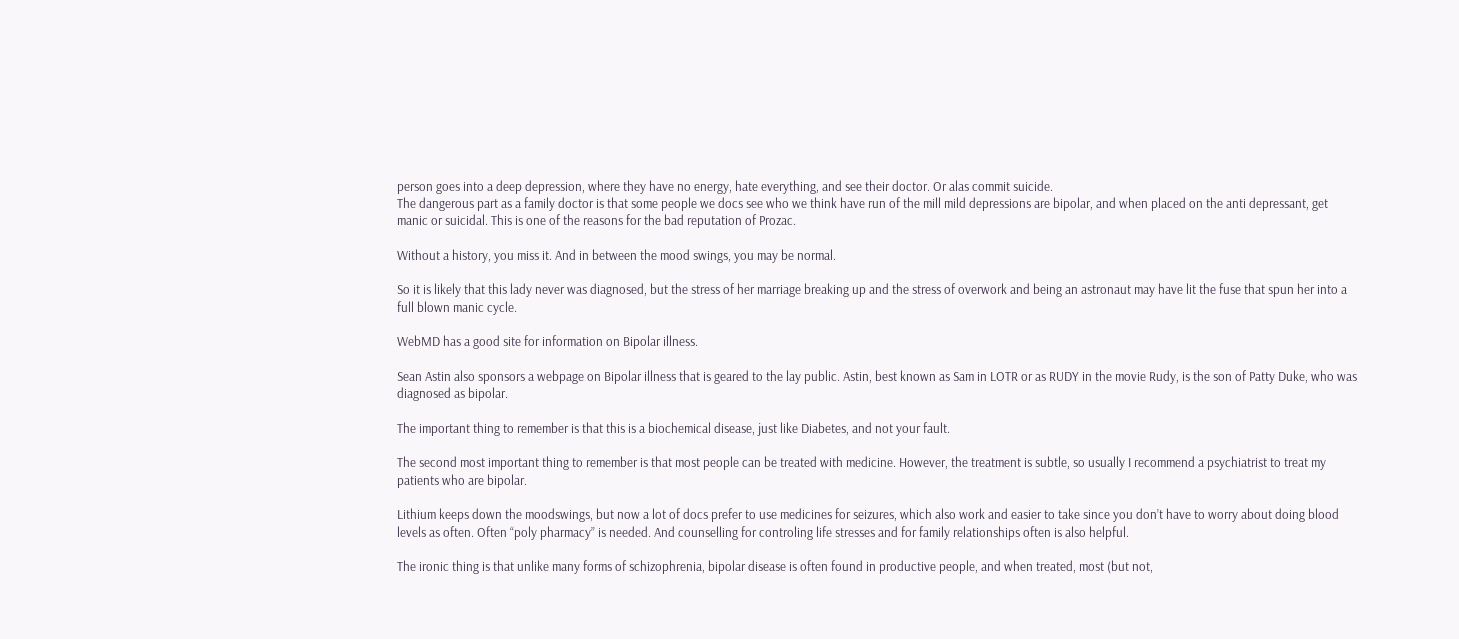person goes into a deep depression, where they have no energy, hate everything, and see their doctor. Or alas commit suicide.
The dangerous part as a family doctor is that some people we docs see who we think have run of the mill mild depressions are bipolar, and when placed on the anti depressant, get manic or suicidal. This is one of the reasons for the bad reputation of Prozac.

Without a history, you miss it. And in between the mood swings, you may be normal.

So it is likely that this lady never was diagnosed, but the stress of her marriage breaking up and the stress of overwork and being an astronaut may have lit the fuse that spun her into a full blown manic cycle.

WebMD has a good site for information on Bipolar illness.

Sean Astin also sponsors a webpage on Bipolar illness that is geared to the lay public. Astin, best known as Sam in LOTR or as RUDY in the movie Rudy, is the son of Patty Duke, who was diagnosed as bipolar.

The important thing to remember is that this is a biochemical disease, just like Diabetes, and not your fault.

The second most important thing to remember is that most people can be treated with medicine. However, the treatment is subtle, so usually I recommend a psychiatrist to treat my patients who are bipolar.

Lithium keeps down the moodswings, but now a lot of docs prefer to use medicines for seizures, which also work and easier to take since you don’t have to worry about doing blood levels as often. Often “poly pharmacy” is needed. And counselling for controling life stresses and for family relationships often is also helpful.

The ironic thing is that unlike many forms of schizophrenia, bipolar disease is often found in productive people, and when treated, most (but not,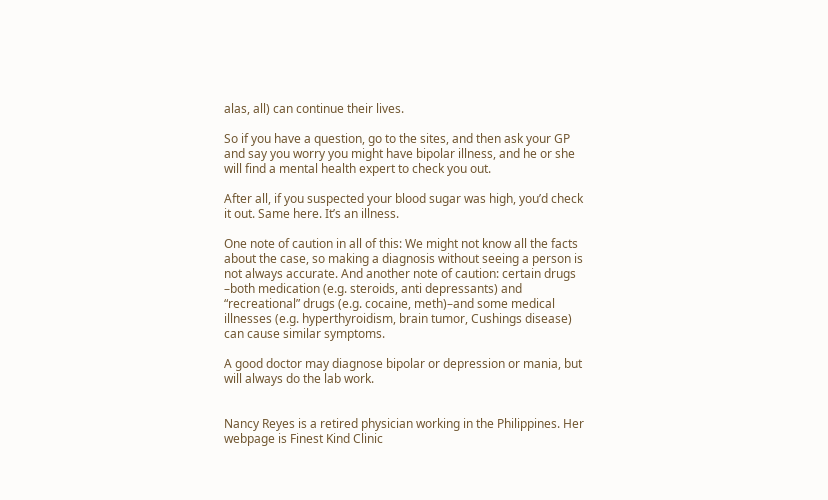alas, all) can continue their lives.

So if you have a question, go to the sites, and then ask your GP and say you worry you might have bipolar illness, and he or she will find a mental health expert to check you out.

After all, if you suspected your blood sugar was high, you’d check it out. Same here. It’s an illness.

One note of caution in all of this: We might not know all the facts about the case, so making a diagnosis without seeing a person is not always accurate. And another note of caution: certain drugs –both medication (e.g. steroids, anti depressants) and “recreational” drugs (e.g. cocaine, meth)–and some medical illnesses (e.g. hyperthyroidism, brain tumor, Cushings disease) can cause similar symptoms.

A good doctor may diagnose bipolar or depression or mania, but will always do the lab work.


Nancy Reyes is a retired physician working in the Philippines. Her webpage is Finest Kind Clinic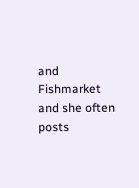and Fishmarket and she often posts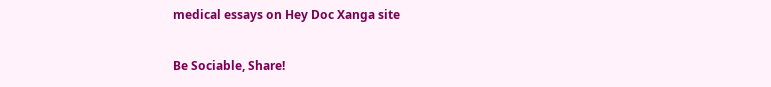medical essays on Hey Doc Xanga site

Be Sociable, Share!